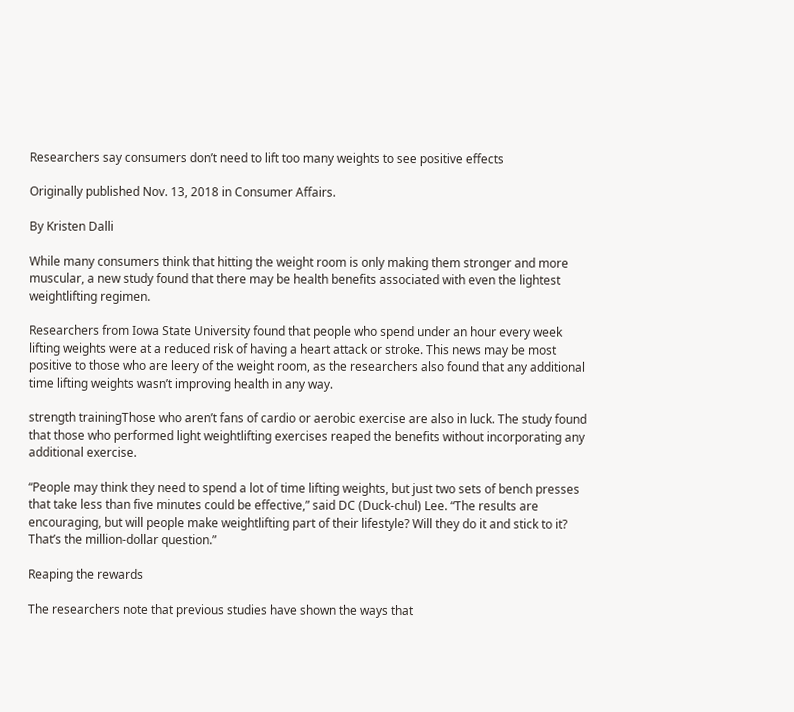Researchers say consumers don’t need to lift too many weights to see positive effects

Originally published Nov. 13, 2018 in Consumer Affairs.

By Kristen Dalli

While many consumers think that hitting the weight room is only making them stronger and more muscular, a new study found that there may be health benefits associated with even the lightest weightlifting regimen.

Researchers from Iowa State University found that people who spend under an hour every week lifting weights were at a reduced risk of having a heart attack or stroke. This news may be most positive to those who are leery of the weight room, as the researchers also found that any additional time lifting weights wasn’t improving health in any way.

strength trainingThose who aren’t fans of cardio or aerobic exercise are also in luck. The study found that those who performed light weightlifting exercises reaped the benefits without incorporating any additional exercise.

“People may think they need to spend a lot of time lifting weights, but just two sets of bench presses that take less than five minutes could be effective,” said DC (Duck-chul) Lee. “The results are encouraging, but will people make weightlifting part of their lifestyle? Will they do it and stick to it? That’s the million-dollar question.”

Reaping the rewards

The researchers note that previous studies have shown the ways that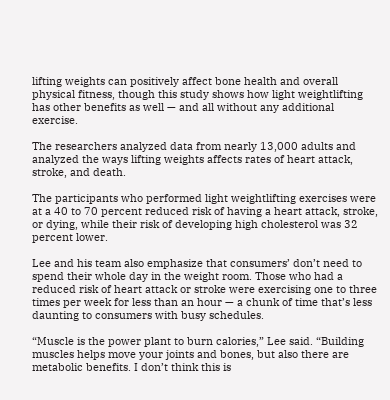lifting weights can positively affect bone health and overall physical fitness, though this study shows how light weightlifting has other benefits as well — and all without any additional exercise.

The researchers analyzed data from nearly 13,000 adults and analyzed the ways lifting weights affects rates of heart attack, stroke, and death.

The participants who performed light weightlifting exercises were at a 40 to 70 percent reduced risk of having a heart attack, stroke, or dying, while their risk of developing high cholesterol was 32 percent lower.

Lee and his team also emphasize that consumers’ don’t need to spend their whole day in the weight room. Those who had a reduced risk of heart attack or stroke were exercising one to three times per week for less than an hour — a chunk of time that’s less daunting to consumers with busy schedules.

“Muscle is the power plant to burn calories,” Lee said. “Building muscles helps move your joints and bones, but also there are metabolic benefits. I don’t think this is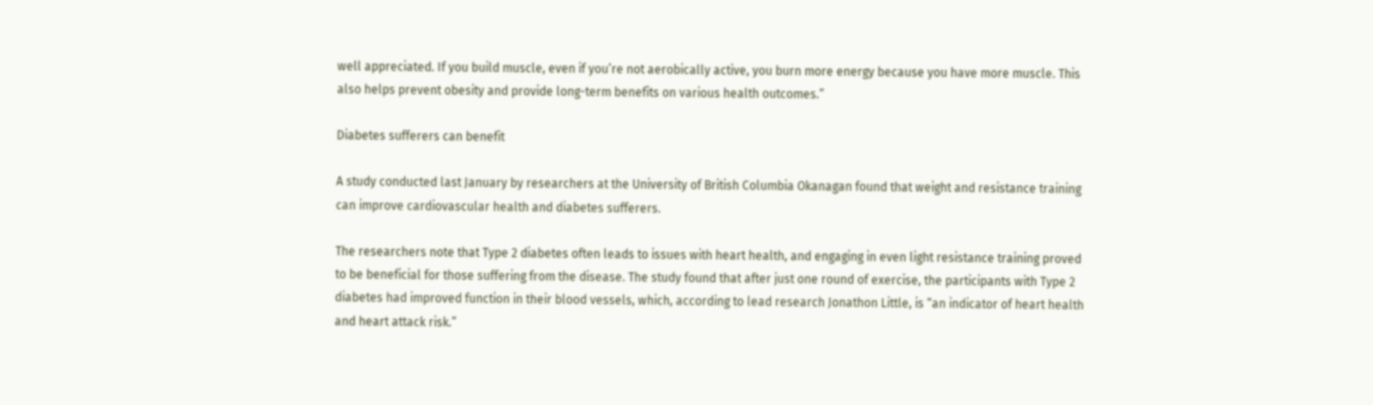well appreciated. If you build muscle, even if you’re not aerobically active, you burn more energy because you have more muscle. This also helps prevent obesity and provide long-term benefits on various health outcomes.”

Diabetes sufferers can benefit

A study conducted last January by researchers at the University of British Columbia Okanagan found that weight and resistance training can improve cardiovascular health and diabetes sufferers.

The researchers note that Type 2 diabetes often leads to issues with heart health, and engaging in even light resistance training proved to be beneficial for those suffering from the disease. The study found that after just one round of exercise, the participants with Type 2 diabetes had improved function in their blood vessels, which, according to lead research Jonathon Little, is “an indicator of heart health and heart attack risk.”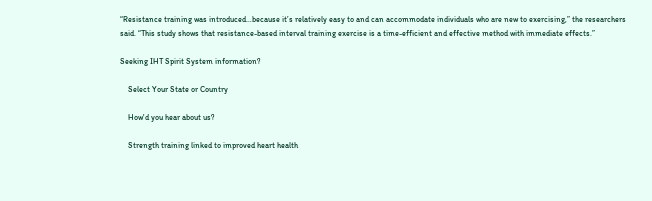“Resistance training was introduced…because it’s relatively easy to and can accommodate individuals who are new to exercising,” the researchers said. “This study shows that resistance-based interval training exercise is a time-efficient and effective method with immediate effects.”

Seeking IHT Spirit System information?

    Select Your State or Country

    How'd you hear about us?

    Strength training linked to improved heart health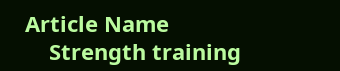Article Name
    Strength training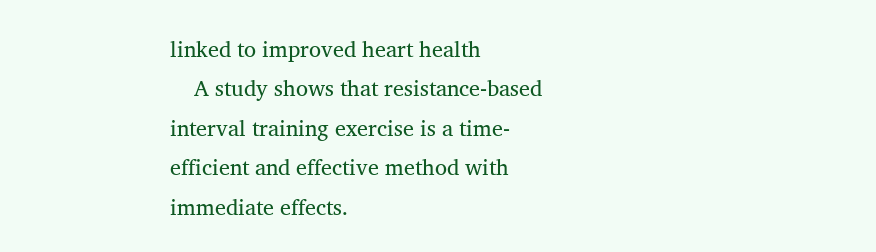linked to improved heart health
    A study shows that resistance-based interval training exercise is a time-efficient and effective method with immediate effects.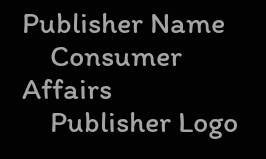Publisher Name
    Consumer Affairs
    Publisher Logo